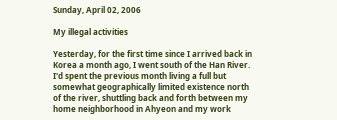Sunday, April 02, 2006

My illegal activities

Yesterday, for the first time since I arrived back in Korea a month ago, I went south of the Han River. I'd spent the previous month living a full but somewhat geographically limited existence north of the river, shuttling back and forth between my home neighborhood in Ahyeon and my work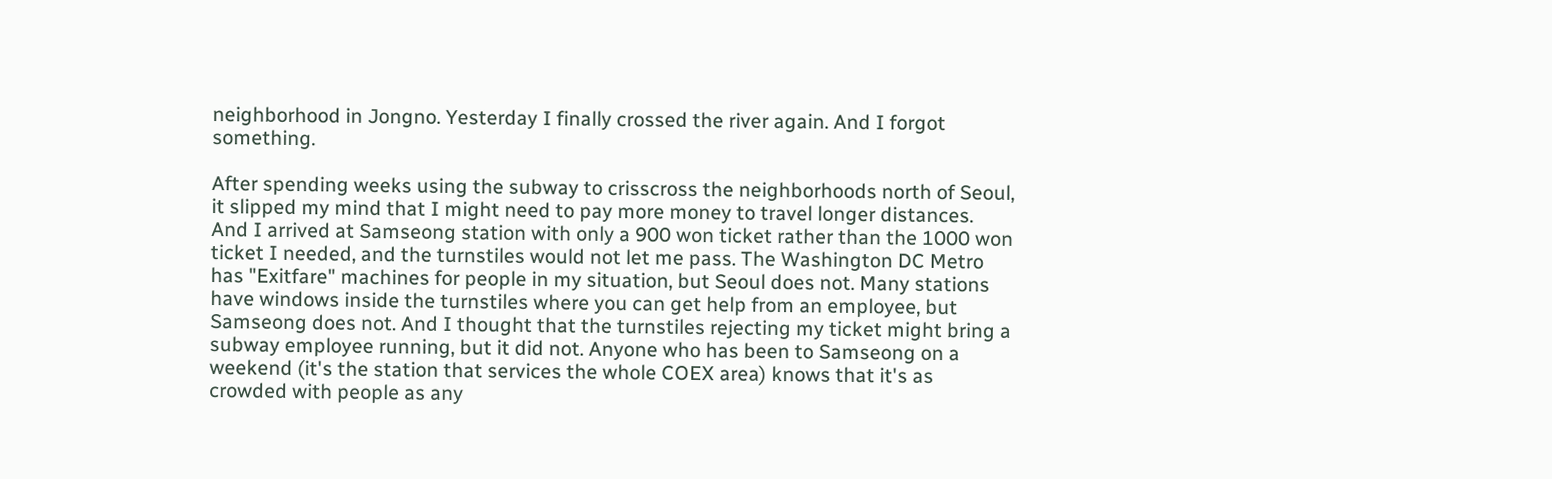neighborhood in Jongno. Yesterday I finally crossed the river again. And I forgot something.

After spending weeks using the subway to crisscross the neighborhoods north of Seoul, it slipped my mind that I might need to pay more money to travel longer distances. And I arrived at Samseong station with only a 900 won ticket rather than the 1000 won ticket I needed, and the turnstiles would not let me pass. The Washington DC Metro has "Exitfare" machines for people in my situation, but Seoul does not. Many stations have windows inside the turnstiles where you can get help from an employee, but Samseong does not. And I thought that the turnstiles rejecting my ticket might bring a subway employee running, but it did not. Anyone who has been to Samseong on a weekend (it's the station that services the whole COEX area) knows that it's as crowded with people as any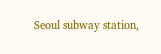Seoul subway station,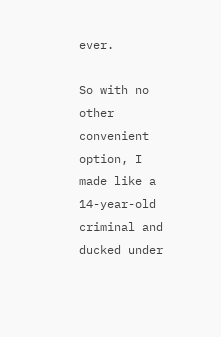ever.

So with no other convenient option, I made like a 14-year-old criminal and ducked under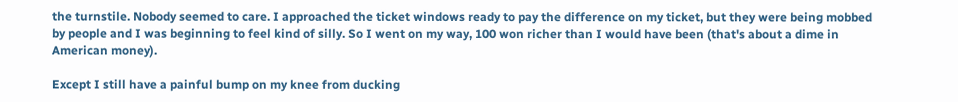the turnstile. Nobody seemed to care. I approached the ticket windows ready to pay the difference on my ticket, but they were being mobbed by people and I was beginning to feel kind of silly. So I went on my way, 100 won richer than I would have been (that's about a dime in American money).

Except I still have a painful bump on my knee from ducking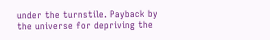under the turnstile. Payback by the universe for depriving the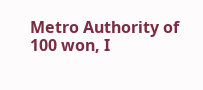Metro Authority of 100 won, I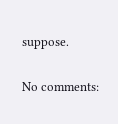suppose.

No comments: